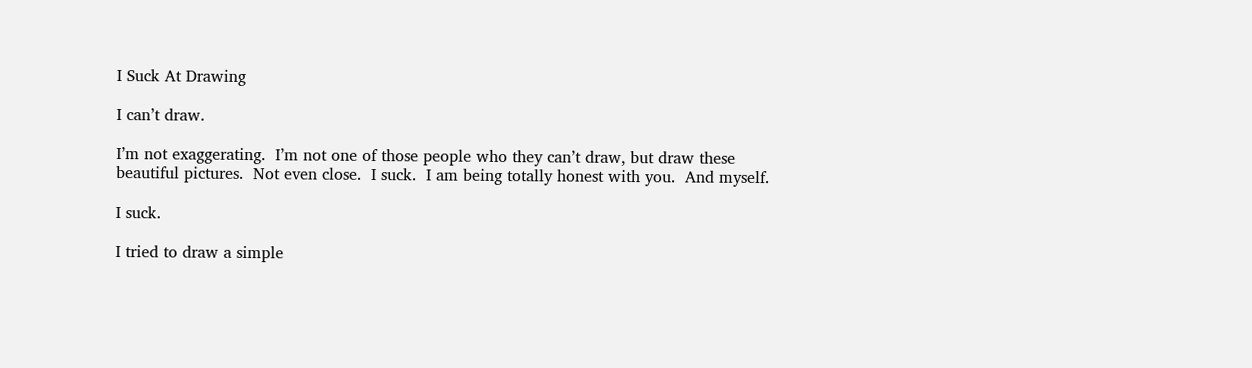I Suck At Drawing

I can’t draw.

I’m not exaggerating.  I’m not one of those people who they can’t draw, but draw these beautiful pictures.  Not even close.  I suck.  I am being totally honest with you.  And myself.

I suck.

I tried to draw a simple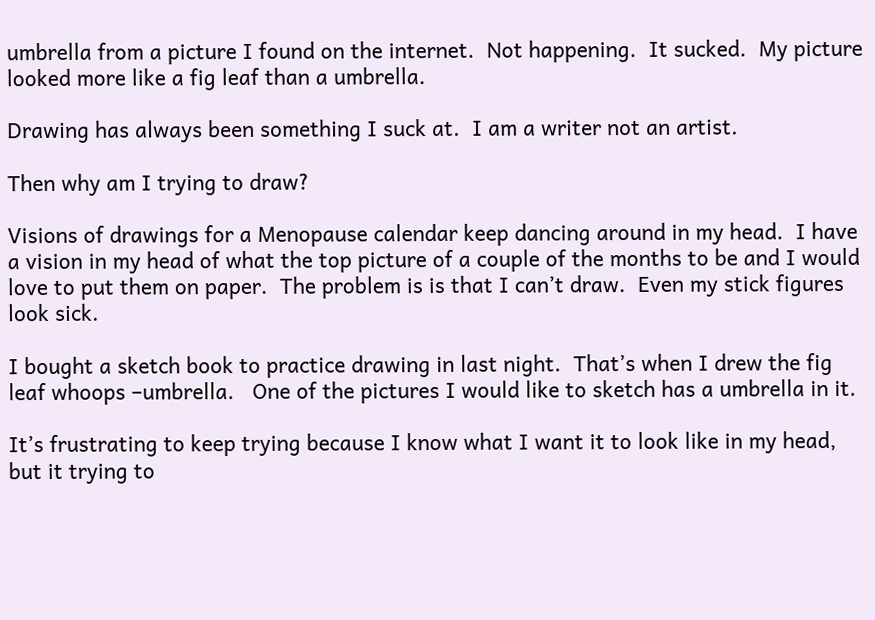umbrella from a picture I found on the internet.  Not happening.  It sucked.  My picture looked more like a fig leaf than a umbrella.

Drawing has always been something I suck at.  I am a writer not an artist.

Then why am I trying to draw?

Visions of drawings for a Menopause calendar keep dancing around in my head.  I have a vision in my head of what the top picture of a couple of the months to be and I would love to put them on paper.  The problem is is that I can’t draw.  Even my stick figures look sick.

I bought a sketch book to practice drawing in last night.  That’s when I drew the fig leaf whoops –umbrella.   One of the pictures I would like to sketch has a umbrella in it.

It’s frustrating to keep trying because I know what I want it to look like in my head, but it trying to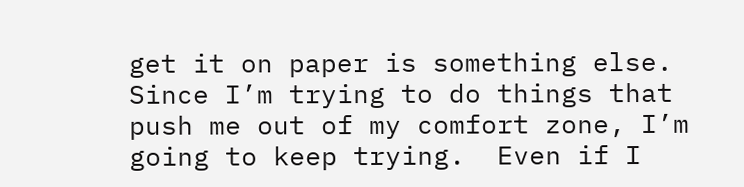get it on paper is something else.   Since I’m trying to do things that push me out of my comfort zone, I’m going to keep trying.  Even if I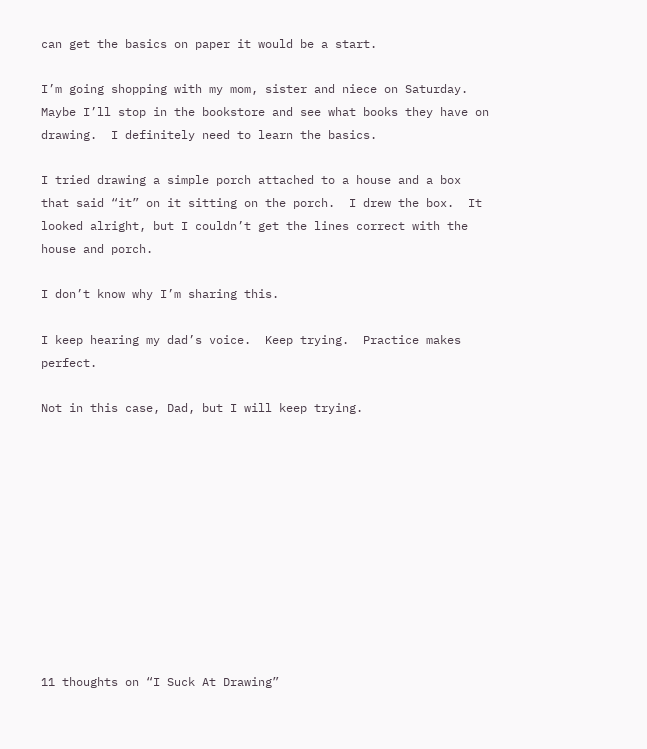can get the basics on paper it would be a start.

I’m going shopping with my mom, sister and niece on Saturday.  Maybe I’ll stop in the bookstore and see what books they have on drawing.  I definitely need to learn the basics.

I tried drawing a simple porch attached to a house and a box that said “it” on it sitting on the porch.  I drew the box.  It looked alright, but I couldn’t get the lines correct with the house and porch.

I don’t know why I’m sharing this.

I keep hearing my dad’s voice.  Keep trying.  Practice makes perfect.

Not in this case, Dad, but I will keep trying.











11 thoughts on “I Suck At Drawing”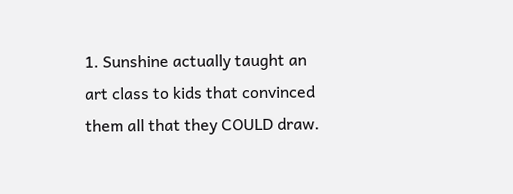1. Sunshine actually taught an art class to kids that convinced them all that they COULD draw.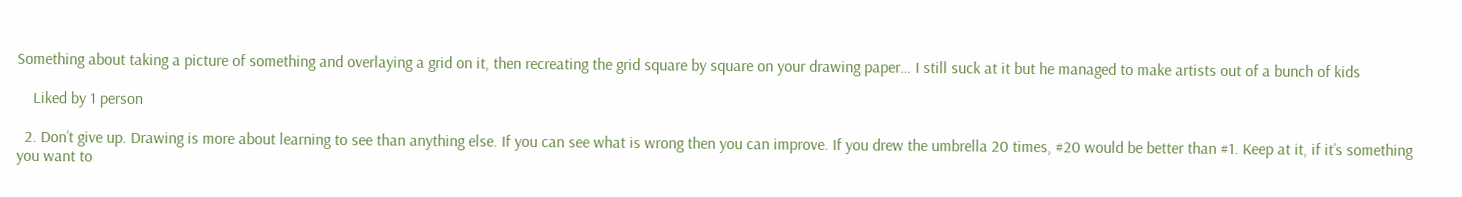Something about taking a picture of something and overlaying a grid on it, then recreating the grid square by square on your drawing paper… I still suck at it but he managed to make artists out of a bunch of kids

    Liked by 1 person

  2. Don’t give up. Drawing is more about learning to see than anything else. If you can see what is wrong then you can improve. If you drew the umbrella 20 times, #20 would be better than #1. Keep at it, if it’s something you want to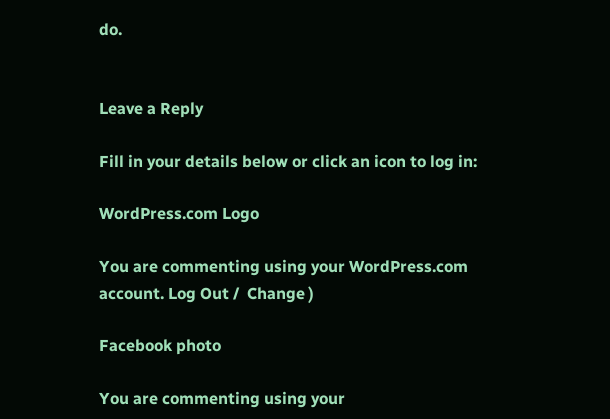do.


Leave a Reply

Fill in your details below or click an icon to log in:

WordPress.com Logo

You are commenting using your WordPress.com account. Log Out /  Change )

Facebook photo

You are commenting using your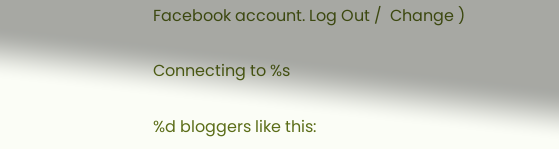Facebook account. Log Out /  Change )

Connecting to %s

%d bloggers like this: